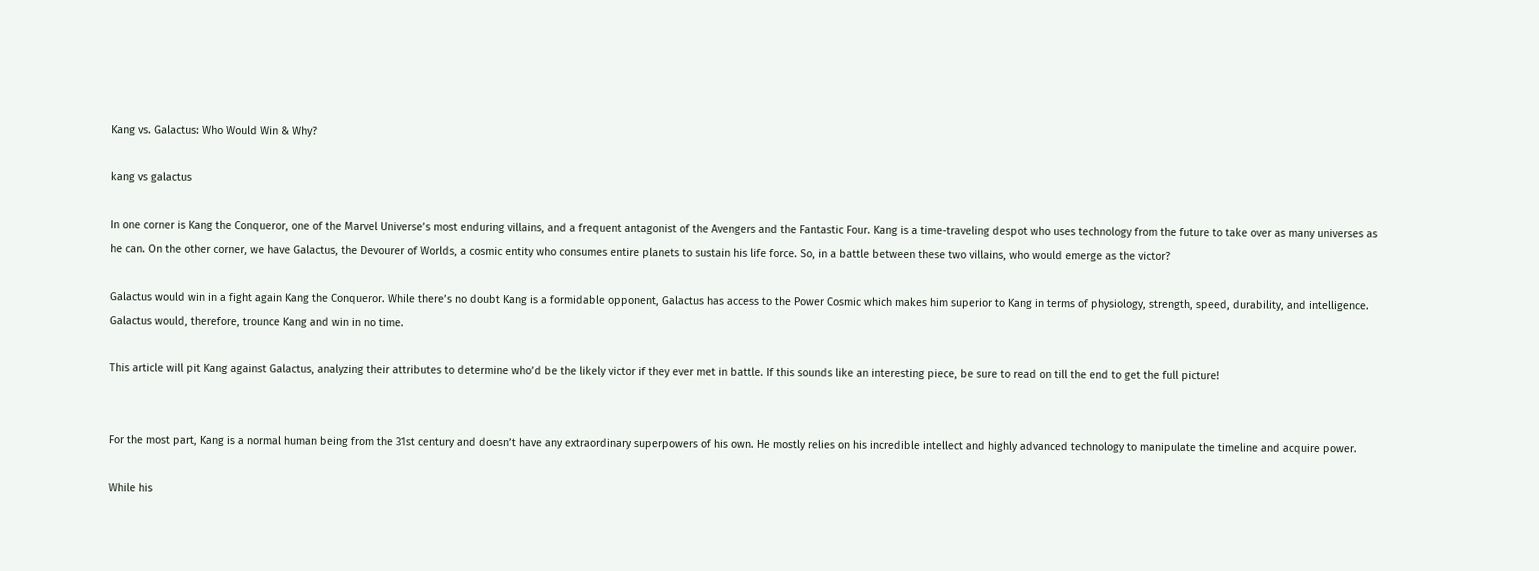Kang vs. Galactus: Who Would Win & Why?

kang vs galactus

In one corner is Kang the Conqueror, one of the Marvel Universe’s most enduring villains, and a frequent antagonist of the Avengers and the Fantastic Four. Kang is a time-traveling despot who uses technology from the future to take over as many universes as he can. On the other corner, we have Galactus, the Devourer of Worlds, a cosmic entity who consumes entire planets to sustain his life force. So, in a battle between these two villains, who would emerge as the victor?

Galactus would win in a fight again Kang the Conqueror. While there’s no doubt Kang is a formidable opponent, Galactus has access to the Power Cosmic which makes him superior to Kang in terms of physiology, strength, speed, durability, and intelligence. Galactus would, therefore, trounce Kang and win in no time.

This article will pit Kang against Galactus, analyzing their attributes to determine who’d be the likely victor if they ever met in battle. If this sounds like an interesting piece, be sure to read on till the end to get the full picture!


For the most part, Kang is a normal human being from the 31st century and doesn’t have any extraordinary superpowers of his own. He mostly relies on his incredible intellect and highly advanced technology to manipulate the timeline and acquire power.

While his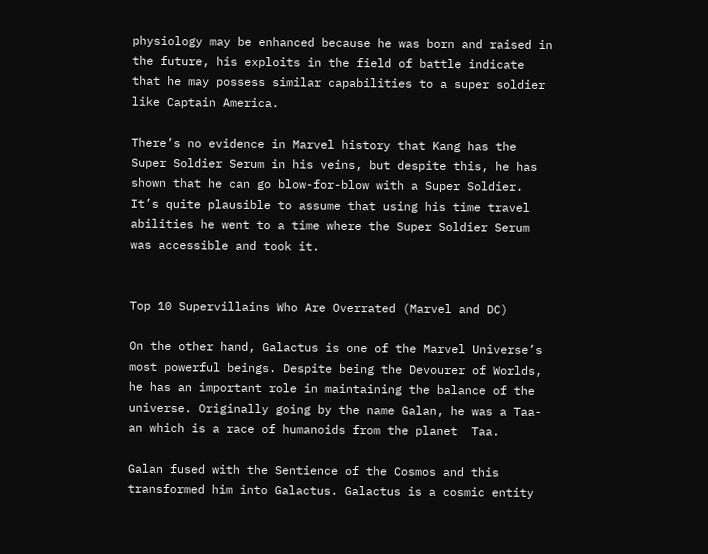physiology may be enhanced because he was born and raised in the future, his exploits in the field of battle indicate that he may possess similar capabilities to a super soldier like Captain America.

There’s no evidence in Marvel history that Kang has the Super Soldier Serum in his veins, but despite this, he has shown that he can go blow-for-blow with a Super Soldier. It’s quite plausible to assume that using his time travel abilities he went to a time where the Super Soldier Serum was accessible and took it.


Top 10 Supervillains Who Are Overrated (Marvel and DC)

On the other hand, Galactus is one of the Marvel Universe’s most powerful beings. Despite being the Devourer of Worlds, he has an important role in maintaining the balance of the universe. Originally going by the name Galan, he was a Taa-an which is a race of humanoids from the planet  Taa.

Galan fused with the Sentience of the Cosmos and this transformed him into Galactus. Galactus is a cosmic entity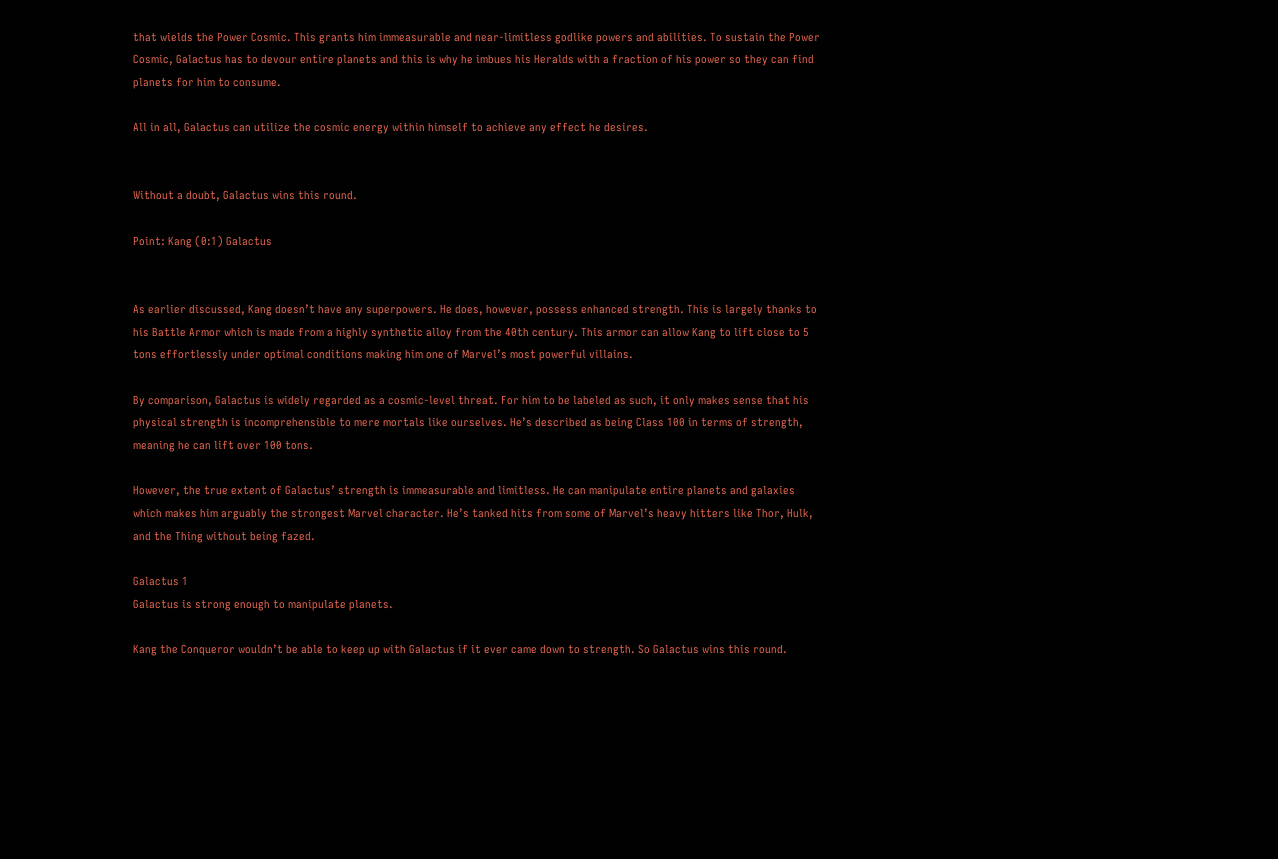that wields the Power Cosmic. This grants him immeasurable and near-limitless godlike powers and abilities. To sustain the Power Cosmic, Galactus has to devour entire planets and this is why he imbues his Heralds with a fraction of his power so they can find planets for him to consume.

All in all, Galactus can utilize the cosmic energy within himself to achieve any effect he desires.


Without a doubt, Galactus wins this round.

Point: Kang (0:1) Galactus


As earlier discussed, Kang doesn’t have any superpowers. He does, however, possess enhanced strength. This is largely thanks to his Battle Armor which is made from a highly synthetic alloy from the 40th century. This armor can allow Kang to lift close to 5 tons effortlessly under optimal conditions making him one of Marvel’s most powerful villains.

By comparison, Galactus is widely regarded as a cosmic-level threat. For him to be labeled as such, it only makes sense that his physical strength is incomprehensible to mere mortals like ourselves. He’s described as being Class 100 in terms of strength, meaning he can lift over 100 tons.

However, the true extent of Galactus’ strength is immeasurable and limitless. He can manipulate entire planets and galaxies which makes him arguably the strongest Marvel character. He’s tanked hits from some of Marvel’s heavy hitters like Thor, Hulk, and the Thing without being fazed.

Galactus 1
Galactus is strong enough to manipulate planets.

Kang the Conqueror wouldn’t be able to keep up with Galactus if it ever came down to strength. So Galactus wins this round.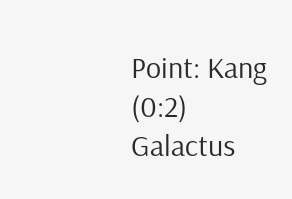Point: Kang (0:2) Galactus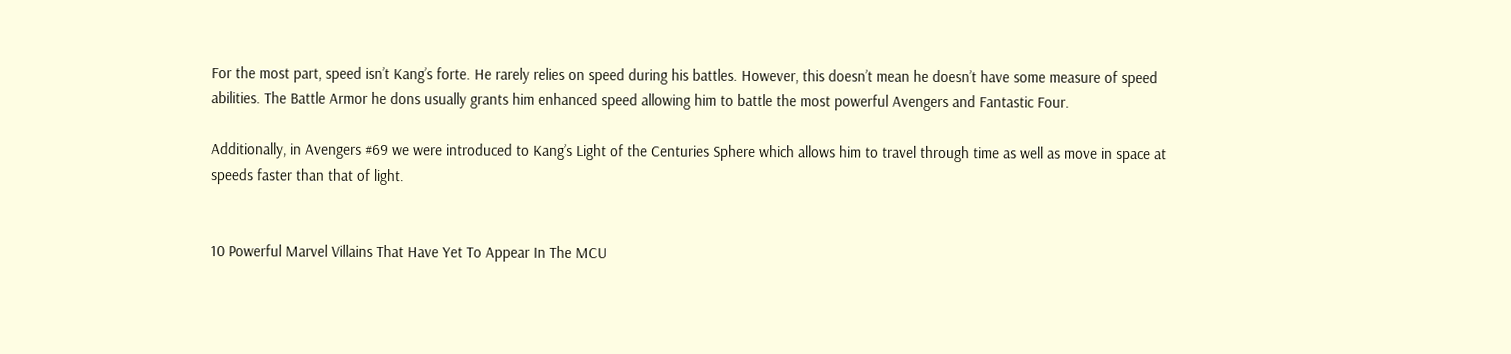For the most part, speed isn’t Kang’s forte. He rarely relies on speed during his battles. However, this doesn’t mean he doesn’t have some measure of speed abilities. The Battle Armor he dons usually grants him enhanced speed allowing him to battle the most powerful Avengers and Fantastic Four.

Additionally, in Avengers #69 we were introduced to Kang’s Light of the Centuries Sphere which allows him to travel through time as well as move in space at speeds faster than that of light.


10 Powerful Marvel Villains That Have Yet To Appear In The MCU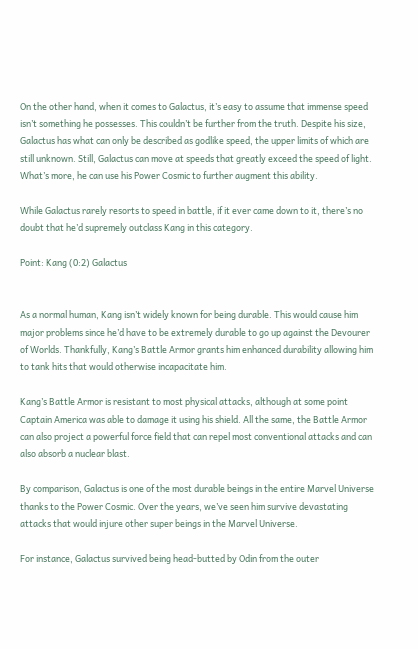On the other hand, when it comes to Galactus, it’s easy to assume that immense speed isn’t something he possesses. This couldn’t be further from the truth. Despite his size, Galactus has what can only be described as godlike speed, the upper limits of which are still unknown. Still, Galactus can move at speeds that greatly exceed the speed of light. What’s more, he can use his Power Cosmic to further augment this ability.

While Galactus rarely resorts to speed in battle, if it ever came down to it, there’s no doubt that he’d supremely outclass Kang in this category.

Point: Kang (0:2) Galactus


As a normal human, Kang isn’t widely known for being durable. This would cause him major problems since he’d have to be extremely durable to go up against the Devourer of Worlds. Thankfully, Kang’s Battle Armor grants him enhanced durability allowing him to tank hits that would otherwise incapacitate him.

Kang’s Battle Armor is resistant to most physical attacks, although at some point Captain America was able to damage it using his shield. All the same, the Battle Armor can also project a powerful force field that can repel most conventional attacks and can also absorb a nuclear blast.

By comparison, Galactus is one of the most durable beings in the entire Marvel Universe thanks to the Power Cosmic. Over the years, we’ve seen him survive devastating attacks that would injure other super beings in the Marvel Universe.

For instance, Galactus survived being head-butted by Odin from the outer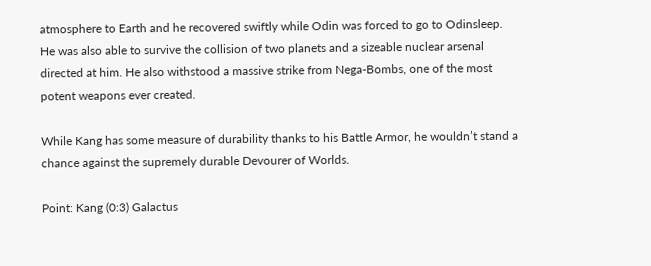atmosphere to Earth and he recovered swiftly while Odin was forced to go to Odinsleep. He was also able to survive the collision of two planets and a sizeable nuclear arsenal directed at him. He also withstood a massive strike from Nega-Bombs, one of the most potent weapons ever created.

While Kang has some measure of durability thanks to his Battle Armor, he wouldn’t stand a chance against the supremely durable Devourer of Worlds.

Point: Kang (0:3) Galactus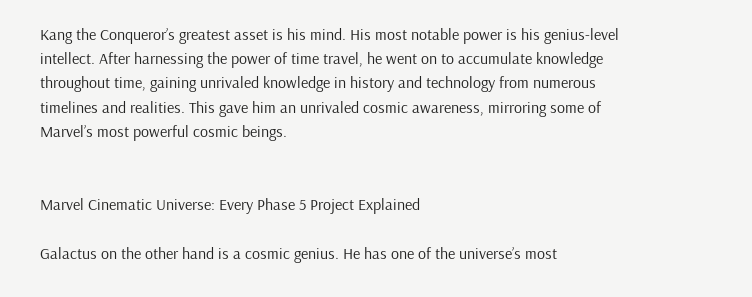Kang the Conqueror’s greatest asset is his mind. His most notable power is his genius-level intellect. After harnessing the power of time travel, he went on to accumulate knowledge throughout time, gaining unrivaled knowledge in history and technology from numerous timelines and realities. This gave him an unrivaled cosmic awareness, mirroring some of Marvel’s most powerful cosmic beings.


Marvel Cinematic Universe: Every Phase 5 Project Explained

Galactus on the other hand is a cosmic genius. He has one of the universe’s most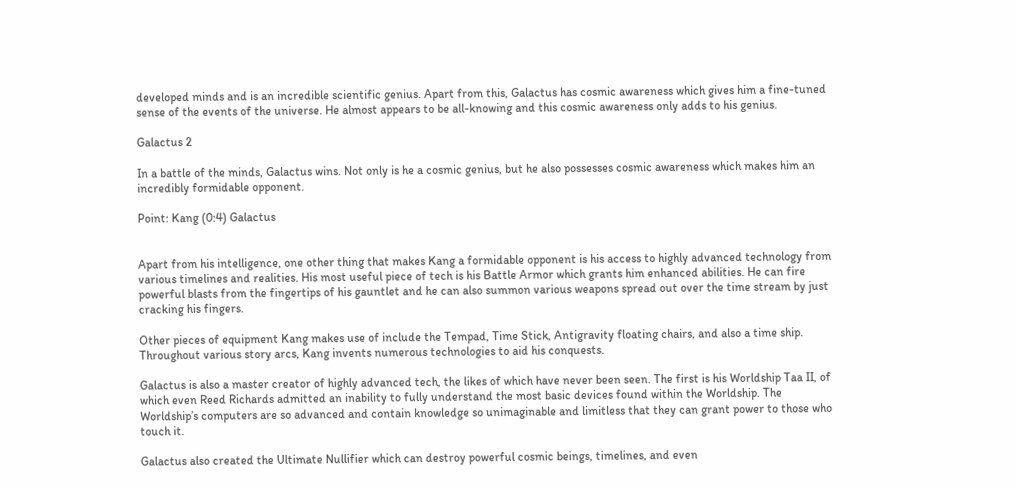developed minds and is an incredible scientific genius. Apart from this, Galactus has cosmic awareness which gives him a fine-tuned sense of the events of the universe. He almost appears to be all-knowing and this cosmic awareness only adds to his genius.

Galactus 2

In a battle of the minds, Galactus wins. Not only is he a cosmic genius, but he also possesses cosmic awareness which makes him an incredibly formidable opponent.

Point: Kang (0:4) Galactus


Apart from his intelligence, one other thing that makes Kang a formidable opponent is his access to highly advanced technology from various timelines and realities. His most useful piece of tech is his Battle Armor which grants him enhanced abilities. He can fire powerful blasts from the fingertips of his gauntlet and he can also summon various weapons spread out over the time stream by just cracking his fingers.

Other pieces of equipment Kang makes use of include the Tempad, Time Stick, Antigravity floating chairs, and also a time ship. Throughout various story arcs, Kang invents numerous technologies to aid his conquests.

Galactus is also a master creator of highly advanced tech, the likes of which have never been seen. The first is his Worldship Taa II, of which even Reed Richards admitted an inability to fully understand the most basic devices found within the Worldship. The Worldship’s computers are so advanced and contain knowledge so unimaginable and limitless that they can grant power to those who touch it.

Galactus also created the Ultimate Nullifier which can destroy powerful cosmic beings, timelines, and even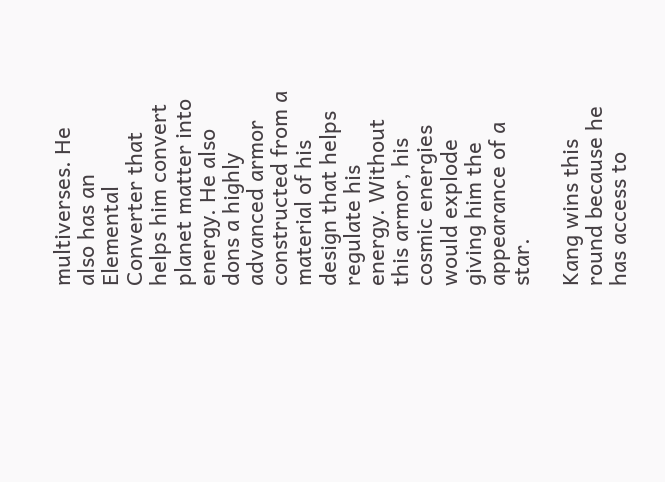multiverses. He also has an Elemental Converter that helps him convert planet matter into energy. He also dons a highly advanced armor constructed from a material of his design that helps regulate his energy. Without this armor, his cosmic energies would explode giving him the appearance of a star.

Kang wins this round because he has access to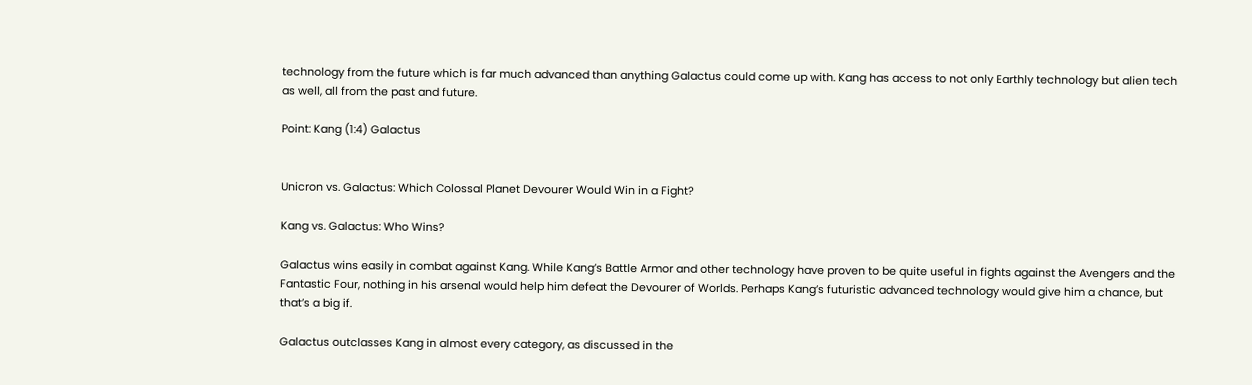technology from the future which is far much advanced than anything Galactus could come up with. Kang has access to not only Earthly technology but alien tech as well, all from the past and future.

Point: Kang (1:4) Galactus


Unicron vs. Galactus: Which Colossal Planet Devourer Would Win in a Fight?

Kang vs. Galactus: Who Wins?

Galactus wins easily in combat against Kang. While Kang’s Battle Armor and other technology have proven to be quite useful in fights against the Avengers and the Fantastic Four, nothing in his arsenal would help him defeat the Devourer of Worlds. Perhaps Kang’s futuristic advanced technology would give him a chance, but that’s a big if.

Galactus outclasses Kang in almost every category, as discussed in the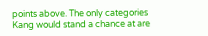points above. The only categories Kang would stand a chance at are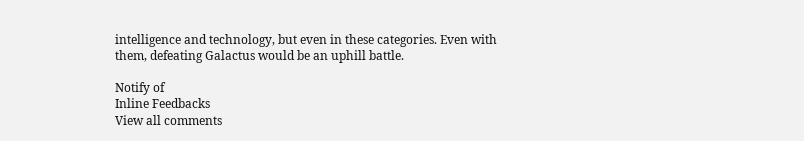intelligence and technology, but even in these categories. Even with them, defeating Galactus would be an uphill battle.

Notify of
Inline Feedbacks
View all comments